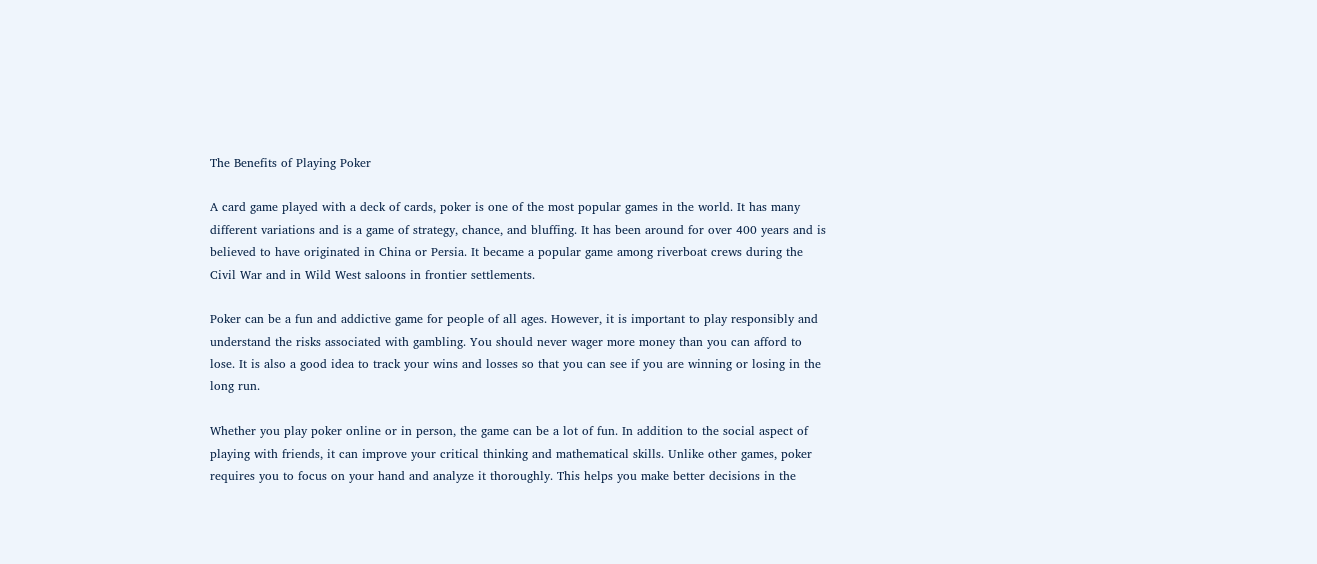The Benefits of Playing Poker

A card game played with a deck of cards, poker is one of the most popular games in the world. It has many different variations and is a game of strategy, chance, and bluffing. It has been around for over 400 years and is believed to have originated in China or Persia. It became a popular game among riverboat crews during the Civil War and in Wild West saloons in frontier settlements.

Poker can be a fun and addictive game for people of all ages. However, it is important to play responsibly and understand the risks associated with gambling. You should never wager more money than you can afford to lose. It is also a good idea to track your wins and losses so that you can see if you are winning or losing in the long run.

Whether you play poker online or in person, the game can be a lot of fun. In addition to the social aspect of playing with friends, it can improve your critical thinking and mathematical skills. Unlike other games, poker requires you to focus on your hand and analyze it thoroughly. This helps you make better decisions in the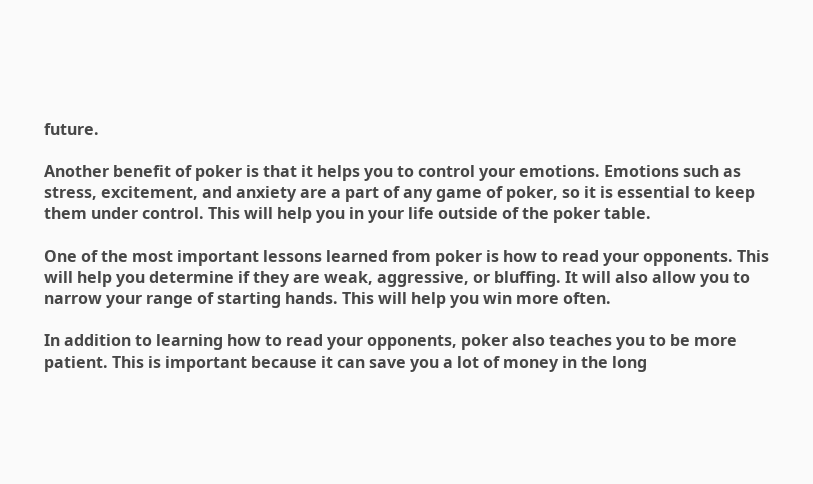future.

Another benefit of poker is that it helps you to control your emotions. Emotions such as stress, excitement, and anxiety are a part of any game of poker, so it is essential to keep them under control. This will help you in your life outside of the poker table.

One of the most important lessons learned from poker is how to read your opponents. This will help you determine if they are weak, aggressive, or bluffing. It will also allow you to narrow your range of starting hands. This will help you win more often.

In addition to learning how to read your opponents, poker also teaches you to be more patient. This is important because it can save you a lot of money in the long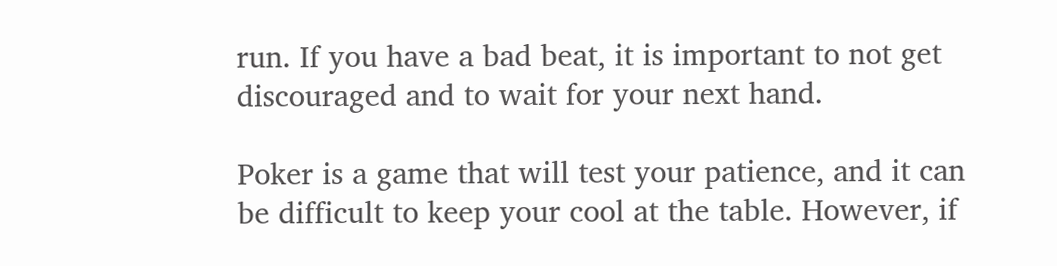run. If you have a bad beat, it is important to not get discouraged and to wait for your next hand.

Poker is a game that will test your patience, and it can be difficult to keep your cool at the table. However, if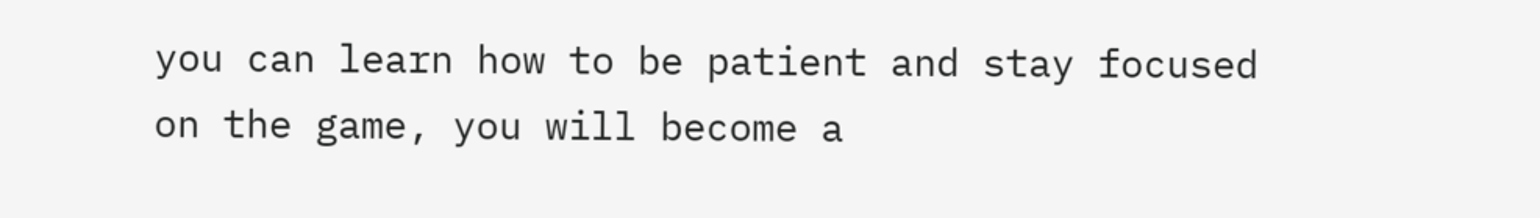you can learn how to be patient and stay focused on the game, you will become a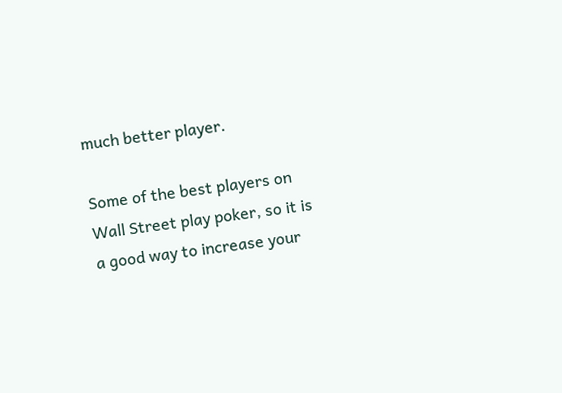much better player.

Some of the best players on Wall Street play poker, so it is a good way to increase your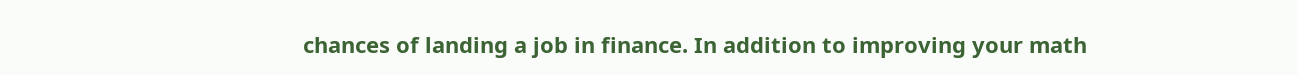chances of landing a job in finance. In addition to improving your math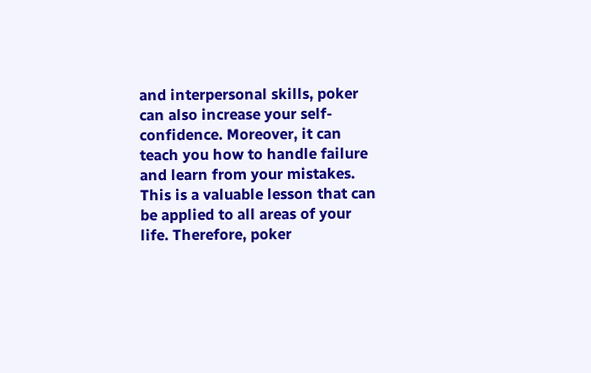and interpersonal skills, poker can also increase your self-confidence. Moreover, it can teach you how to handle failure and learn from your mistakes. This is a valuable lesson that can be applied to all areas of your life. Therefore, poker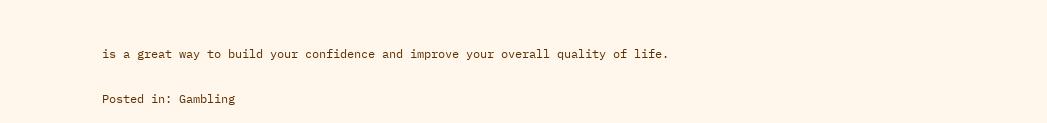is a great way to build your confidence and improve your overall quality of life.

Posted in: Gambling